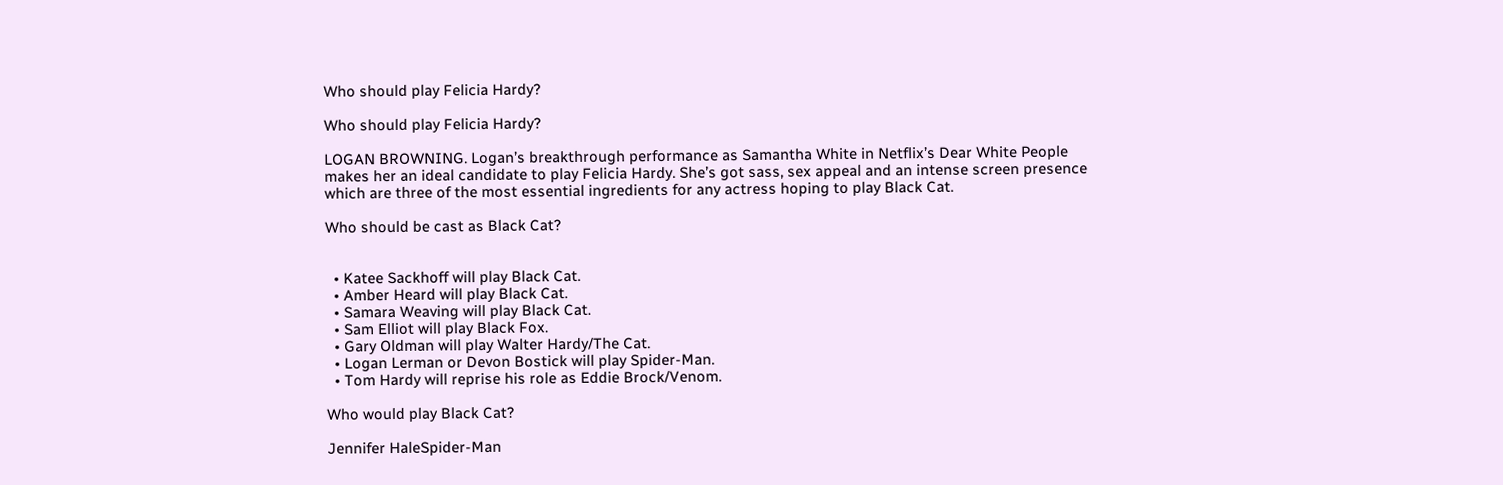Who should play Felicia Hardy?

Who should play Felicia Hardy?

LOGAN BROWNING. Logan’s breakthrough performance as Samantha White in Netflix’s Dear White People makes her an ideal candidate to play Felicia Hardy. She’s got sass, sex appeal and an intense screen presence which are three of the most essential ingredients for any actress hoping to play Black Cat.

Who should be cast as Black Cat?


  • Katee Sackhoff will play Black Cat.
  • Amber Heard will play Black Cat.
  • Samara Weaving will play Black Cat.
  • Sam Elliot will play Black Fox.
  • Gary Oldman will play Walter Hardy/The Cat.
  • Logan Lerman or Devon Bostick will play Spider-Man.
  • Tom Hardy will reprise his role as Eddie Brock/Venom.

Who would play Black Cat?

Jennifer HaleSpider-Man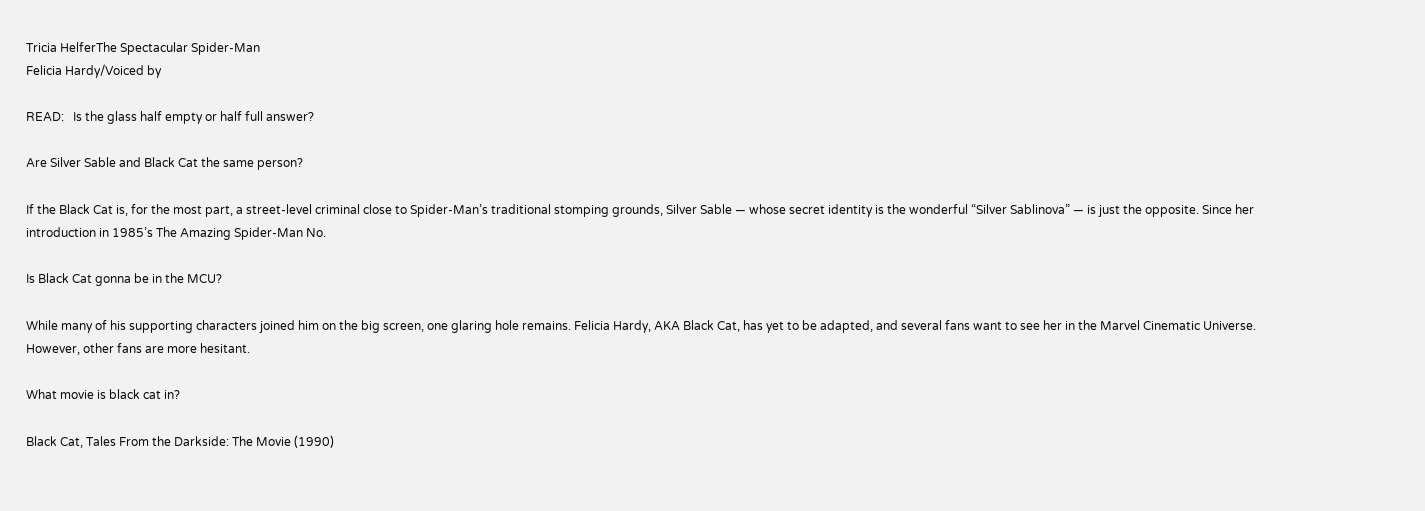Tricia HelferThe Spectacular Spider-Man
Felicia Hardy/Voiced by

READ:   Is the glass half empty or half full answer?

Are Silver Sable and Black Cat the same person?

If the Black Cat is, for the most part, a street-level criminal close to Spider-Man’s traditional stomping grounds, Silver Sable — whose secret identity is the wonderful “Silver Sablinova” — is just the opposite. Since her introduction in 1985’s The Amazing Spider-Man No.

Is Black Cat gonna be in the MCU?

While many of his supporting characters joined him on the big screen, one glaring hole remains. Felicia Hardy, AKA Black Cat, has yet to be adapted, and several fans want to see her in the Marvel Cinematic Universe. However, other fans are more hesitant.

What movie is black cat in?

Black Cat, Tales From the Darkside: The Movie (1990)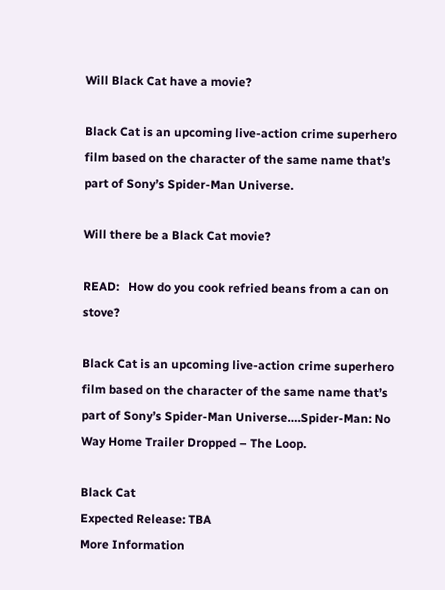Will Black Cat have a movie?

Black Cat is an upcoming live-action crime superhero film based on the character of the same name that’s part of Sony’s Spider-Man Universe.

Will there be a Black Cat movie?

READ:   How do you cook refried beans from a can on stove?

Black Cat is an upcoming live-action crime superhero film based on the character of the same name that’s part of Sony’s Spider-Man Universe….Spider-Man: No Way Home Trailer Dropped – The Loop.

Black Cat
Expected Release: TBA
More Information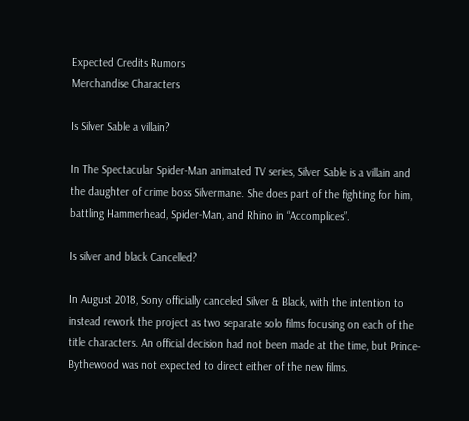Expected Credits Rumors
Merchandise Characters

Is Silver Sable a villain?

In The Spectacular Spider-Man animated TV series, Silver Sable is a villain and the daughter of crime boss Silvermane. She does part of the fighting for him, battling Hammerhead, Spider-Man, and Rhino in “Accomplices”.

Is silver and black Cancelled?

In August 2018, Sony officially canceled Silver & Black, with the intention to instead rework the project as two separate solo films focusing on each of the title characters. An official decision had not been made at the time, but Prince-Bythewood was not expected to direct either of the new films.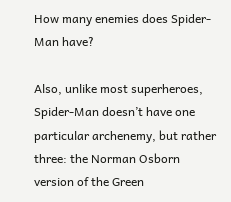How many enemies does Spider-Man have?

Also, unlike most superheroes, Spider-Man doesn’t have one particular archenemy, but rather three: the Norman Osborn version of the Green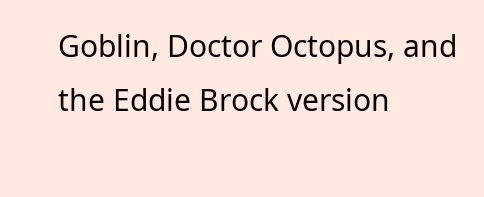Goblin, Doctor Octopus, and the Eddie Brock version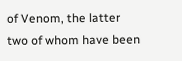of Venom, the latter two of whom have been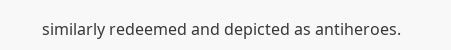similarly redeemed and depicted as antiheroes.